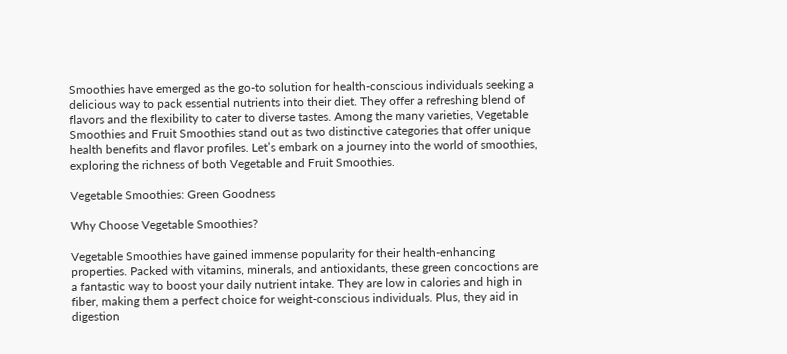Smoothies have emerged as the go-to solution for health-conscious individuals seeking a delicious way to pack essential nutrients into their diet. They offer a refreshing blend of flavors and the flexibility to cater to diverse tastes. Among the many varieties, Vegetable Smoothies and Fruit Smoothies stand out as two distinctive categories that offer unique health benefits and flavor profiles. Let’s embark on a journey into the world of smoothies, exploring the richness of both Vegetable and Fruit Smoothies.

Vegetable Smoothies: Green Goodness

Why Choose Vegetable Smoothies?

Vegetable Smoothies have gained immense popularity for their health-enhancing properties. Packed with vitamins, minerals, and antioxidants, these green concoctions are a fantastic way to boost your daily nutrient intake. They are low in calories and high in fiber, making them a perfect choice for weight-conscious individuals. Plus, they aid in digestion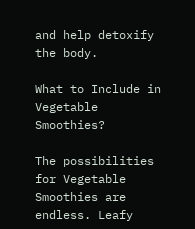and help detoxify the body.

What to Include in Vegetable Smoothies?

The possibilities for Vegetable Smoothies are endless. Leafy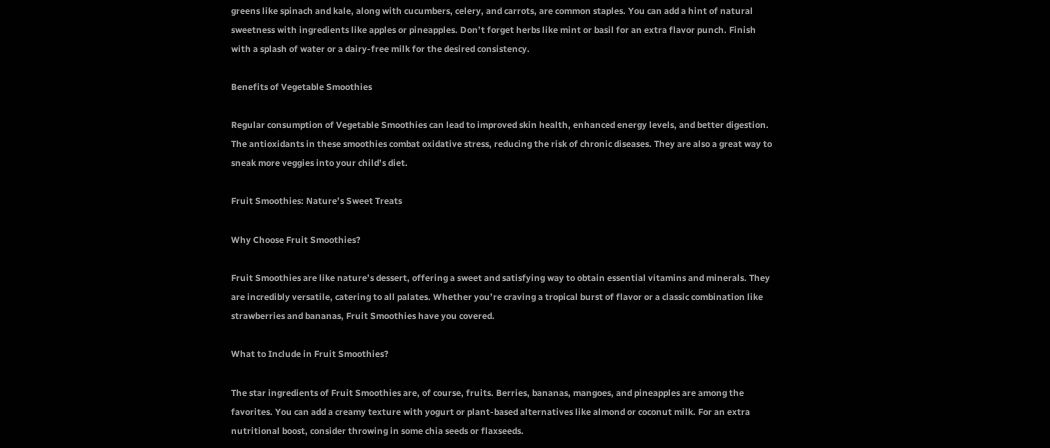greens like spinach and kale, along with cucumbers, celery, and carrots, are common staples. You can add a hint of natural sweetness with ingredients like apples or pineapples. Don’t forget herbs like mint or basil for an extra flavor punch. Finish with a splash of water or a dairy-free milk for the desired consistency.

Benefits of Vegetable Smoothies

Regular consumption of Vegetable Smoothies can lead to improved skin health, enhanced energy levels, and better digestion. The antioxidants in these smoothies combat oxidative stress, reducing the risk of chronic diseases. They are also a great way to sneak more veggies into your child’s diet.

Fruit Smoothies: Nature’s Sweet Treats

Why Choose Fruit Smoothies?

Fruit Smoothies are like nature’s dessert, offering a sweet and satisfying way to obtain essential vitamins and minerals. They are incredibly versatile, catering to all palates. Whether you’re craving a tropical burst of flavor or a classic combination like strawberries and bananas, Fruit Smoothies have you covered.

What to Include in Fruit Smoothies?

The star ingredients of Fruit Smoothies are, of course, fruits. Berries, bananas, mangoes, and pineapples are among the favorites. You can add a creamy texture with yogurt or plant-based alternatives like almond or coconut milk. For an extra nutritional boost, consider throwing in some chia seeds or flaxseeds.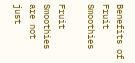Benefits of Fruit Smoothies

Fruit Smoothies are not just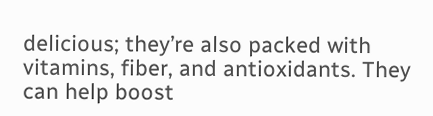delicious; they’re also packed with vitamins, fiber, and antioxidants. They can help boost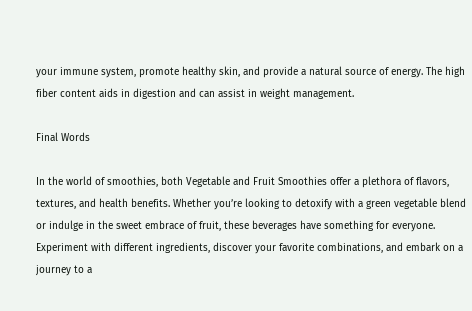your immune system, promote healthy skin, and provide a natural source of energy. The high fiber content aids in digestion and can assist in weight management.

Final Words

In the world of smoothies, both Vegetable and Fruit Smoothies offer a plethora of flavors, textures, and health benefits. Whether you’re looking to detoxify with a green vegetable blend or indulge in the sweet embrace of fruit, these beverages have something for everyone. Experiment with different ingredients, discover your favorite combinations, and embark on a journey to a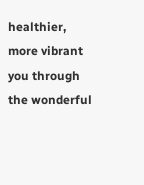healthier, more vibrant you through the wonderful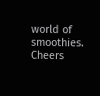world of smoothies. Cheers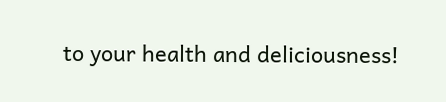to your health and deliciousness!